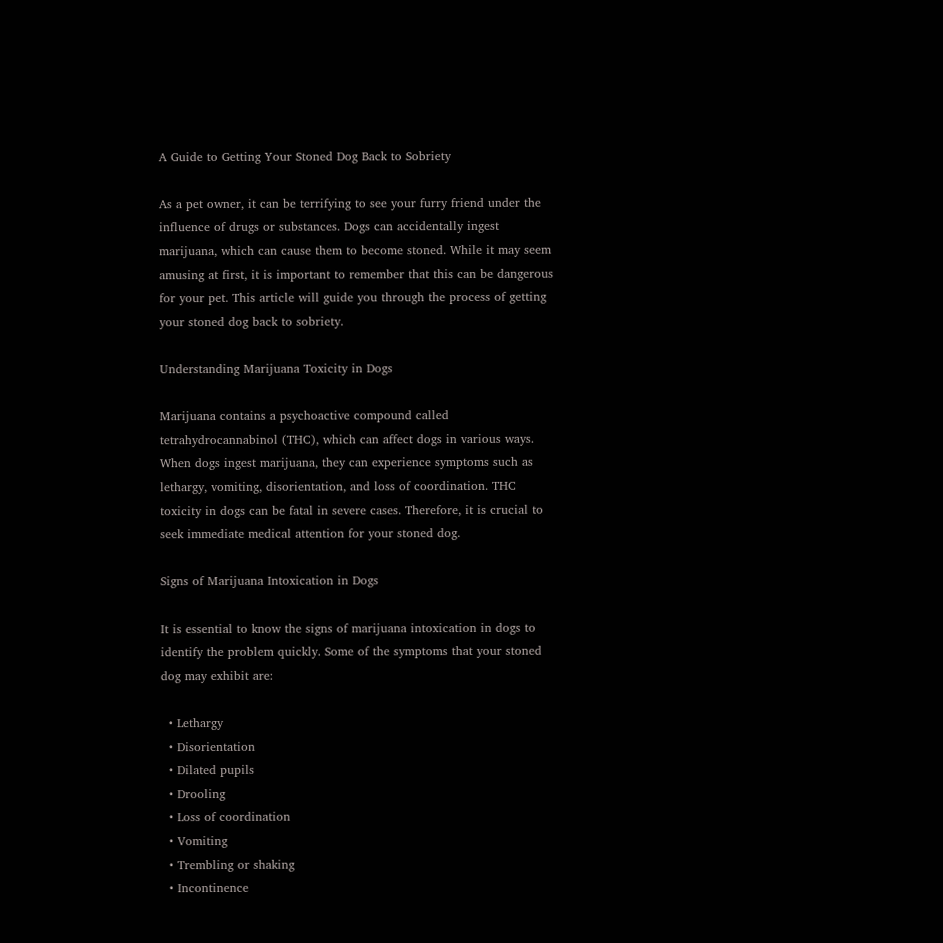A Guide to Getting Your Stoned Dog Back to Sobriety

As a pet owner, it can be terrifying to see your furry friend under the influence of drugs or substances. Dogs can accidentally ingest marijuana, which can cause them to become stoned. While it may seem amusing at first, it is important to remember that this can be dangerous for your pet. This article will guide you through the process of getting your stoned dog back to sobriety.

Understanding Marijuana Toxicity in Dogs

Marijuana contains a psychoactive compound called tetrahydrocannabinol (THC), which can affect dogs in various ways. When dogs ingest marijuana, they can experience symptoms such as lethargy, vomiting, disorientation, and loss of coordination. THC toxicity in dogs can be fatal in severe cases. Therefore, it is crucial to seek immediate medical attention for your stoned dog.

Signs of Marijuana Intoxication in Dogs

It is essential to know the signs of marijuana intoxication in dogs to identify the problem quickly. Some of the symptoms that your stoned dog may exhibit are:

  • Lethargy
  • Disorientation
  • Dilated pupils
  • Drooling
  • Loss of coordination
  • Vomiting
  • Trembling or shaking
  • Incontinence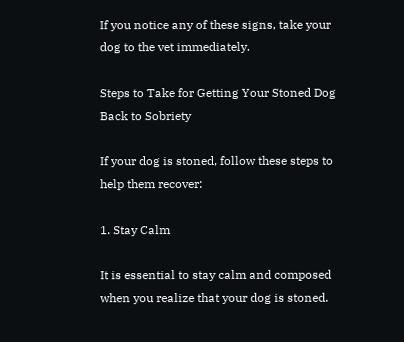If you notice any of these signs, take your dog to the vet immediately.

Steps to Take for Getting Your Stoned Dog Back to Sobriety

If your dog is stoned, follow these steps to help them recover:

1. Stay Calm

It is essential to stay calm and composed when you realize that your dog is stoned.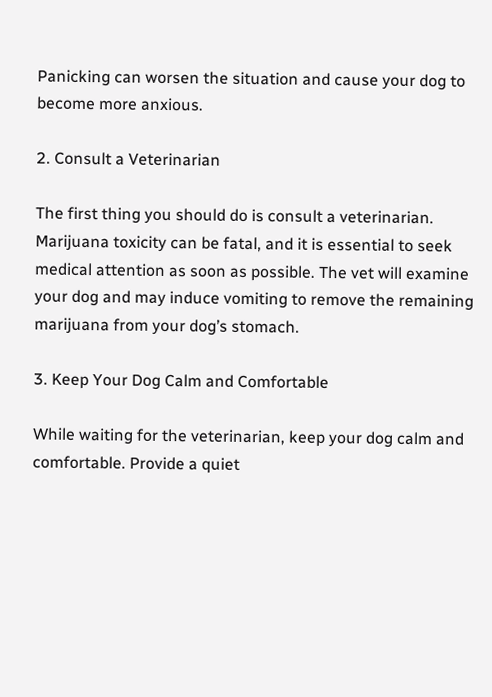Panicking can worsen the situation and cause your dog to become more anxious.

2. Consult a Veterinarian

The first thing you should do is consult a veterinarian. Marijuana toxicity can be fatal, and it is essential to seek medical attention as soon as possible. The vet will examine your dog and may induce vomiting to remove the remaining marijuana from your dog’s stomach.

3. Keep Your Dog Calm and Comfortable

While waiting for the veterinarian, keep your dog calm and comfortable. Provide a quiet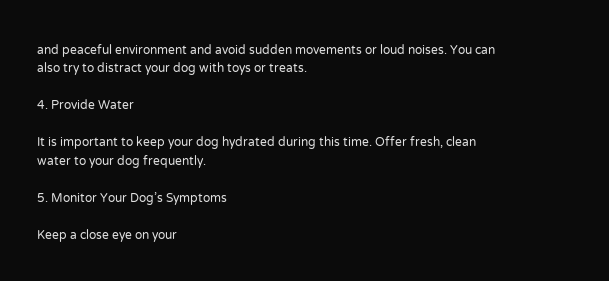and peaceful environment and avoid sudden movements or loud noises. You can also try to distract your dog with toys or treats.

4. Provide Water

It is important to keep your dog hydrated during this time. Offer fresh, clean water to your dog frequently.

5. Monitor Your Dog’s Symptoms

Keep a close eye on your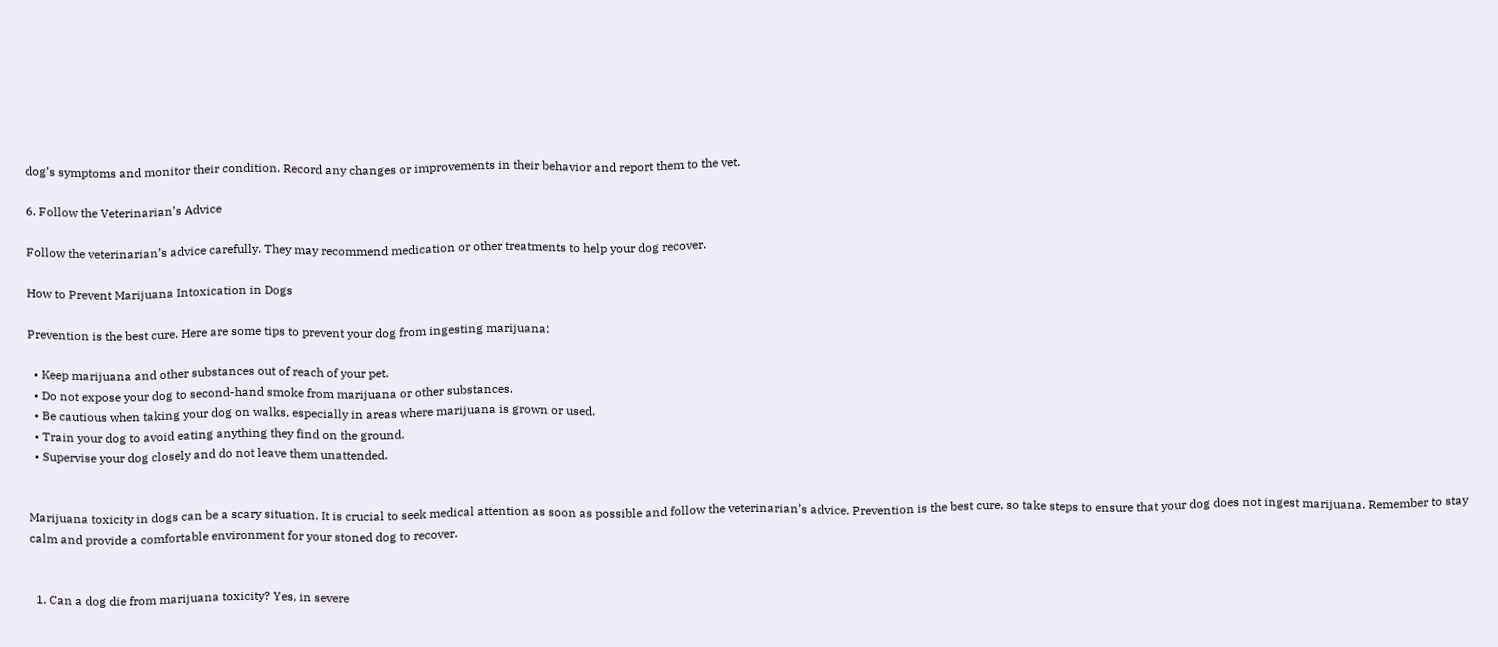dog’s symptoms and monitor their condition. Record any changes or improvements in their behavior and report them to the vet.

6. Follow the Veterinarian’s Advice

Follow the veterinarian’s advice carefully. They may recommend medication or other treatments to help your dog recover.

How to Prevent Marijuana Intoxication in Dogs

Prevention is the best cure. Here are some tips to prevent your dog from ingesting marijuana:

  • Keep marijuana and other substances out of reach of your pet.
  • Do not expose your dog to second-hand smoke from marijuana or other substances.
  • Be cautious when taking your dog on walks, especially in areas where marijuana is grown or used.
  • Train your dog to avoid eating anything they find on the ground.
  • Supervise your dog closely and do not leave them unattended.


Marijuana toxicity in dogs can be a scary situation. It is crucial to seek medical attention as soon as possible and follow the veterinarian’s advice. Prevention is the best cure, so take steps to ensure that your dog does not ingest marijuana. Remember to stay calm and provide a comfortable environment for your stoned dog to recover.


  1. Can a dog die from marijuana toxicity? Yes, in severe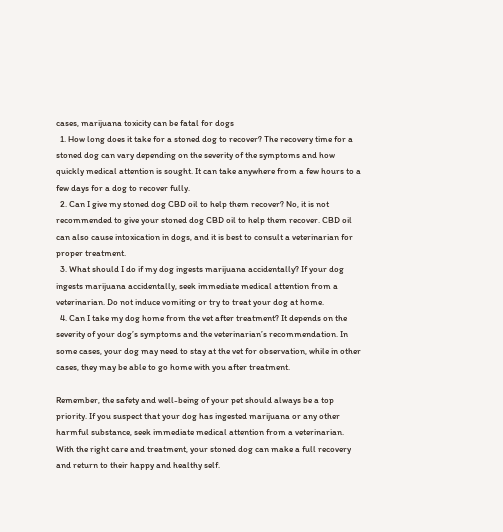cases, marijuana toxicity can be fatal for dogs
  1. How long does it take for a stoned dog to recover? The recovery time for a stoned dog can vary depending on the severity of the symptoms and how quickly medical attention is sought. It can take anywhere from a few hours to a few days for a dog to recover fully.
  2. Can I give my stoned dog CBD oil to help them recover? No, it is not recommended to give your stoned dog CBD oil to help them recover. CBD oil can also cause intoxication in dogs, and it is best to consult a veterinarian for proper treatment.
  3. What should I do if my dog ingests marijuana accidentally? If your dog ingests marijuana accidentally, seek immediate medical attention from a veterinarian. Do not induce vomiting or try to treat your dog at home.
  4. Can I take my dog home from the vet after treatment? It depends on the severity of your dog’s symptoms and the veterinarian’s recommendation. In some cases, your dog may need to stay at the vet for observation, while in other cases, they may be able to go home with you after treatment.

Remember, the safety and well-being of your pet should always be a top priority. If you suspect that your dog has ingested marijuana or any other harmful substance, seek immediate medical attention from a veterinarian. With the right care and treatment, your stoned dog can make a full recovery and return to their happy and healthy self.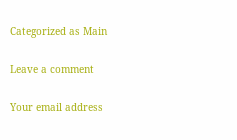Categorized as Main

Leave a comment

Your email address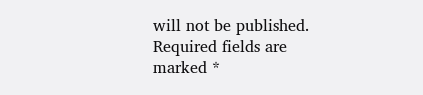will not be published. Required fields are marked *